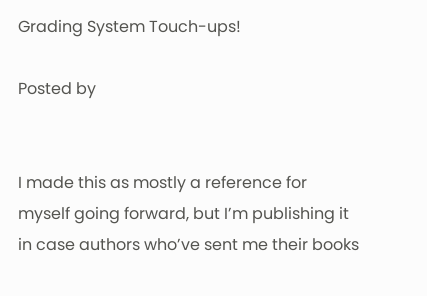Grading System Touch-ups!

Posted by


I made this as mostly a reference for myself going forward, but I’m publishing it in case authors who’ve sent me their books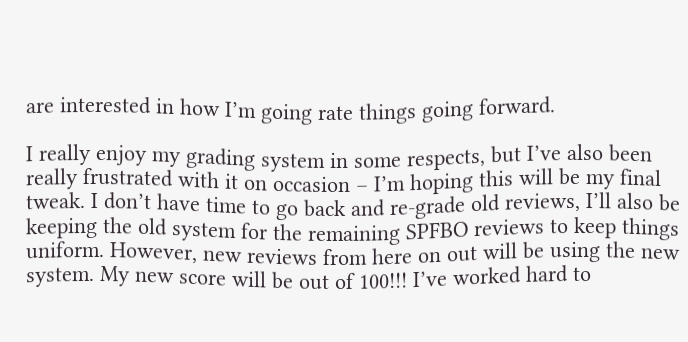are interested in how I’m going rate things going forward.

I really enjoy my grading system in some respects, but I’ve also been really frustrated with it on occasion – I’m hoping this will be my final tweak. I don’t have time to go back and re-grade old reviews, I’ll also be keeping the old system for the remaining SPFBO reviews to keep things uniform. However, new reviews from here on out will be using the new system. My new score will be out of 100!!! I’ve worked hard to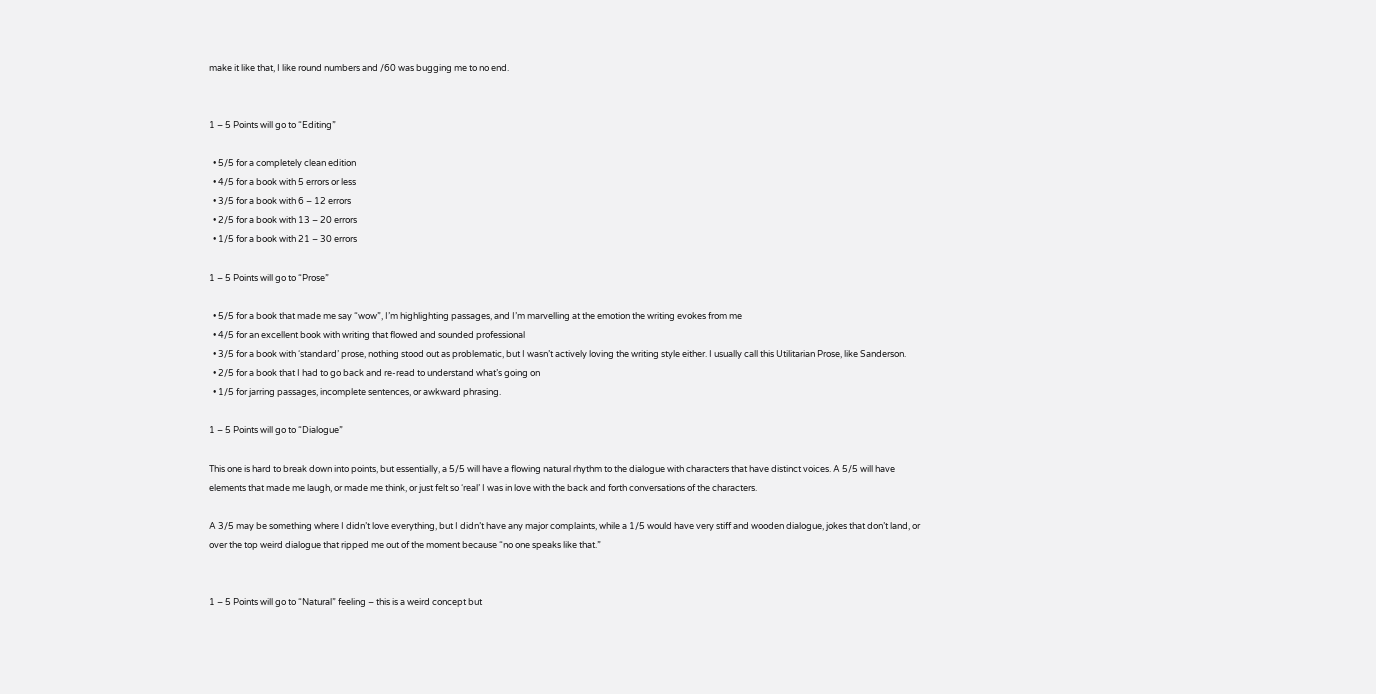make it like that, I like round numbers and /60 was bugging me to no end.


1 – 5 Points will go to “Editing”

  • 5/5 for a completely clean edition
  • 4/5 for a book with 5 errors or less
  • 3/5 for a book with 6 – 12 errors
  • 2/5 for a book with 13 – 20 errors
  • 1/5 for a book with 21 – 30 errors

1 – 5 Points will go to “Prose”

  • 5/5 for a book that made me say “wow”, I’m highlighting passages, and I’m marvelling at the emotion the writing evokes from me
  • 4/5 for an excellent book with writing that flowed and sounded professional
  • 3/5 for a book with ‘standard’ prose, nothing stood out as problematic, but I wasn’t actively loving the writing style either. I usually call this Utilitarian Prose, like Sanderson.
  • 2/5 for a book that I had to go back and re-read to understand what’s going on
  • 1/5 for jarring passages, incomplete sentences, or awkward phrasing.

1 – 5 Points will go to “Dialogue”

This one is hard to break down into points, but essentially, a 5/5 will have a flowing natural rhythm to the dialogue with characters that have distinct voices. A 5/5 will have elements that made me laugh, or made me think, or just felt so ‘real’ I was in love with the back and forth conversations of the characters.

A 3/5 may be something where I didn’t love everything, but I didn’t have any major complaints, while a 1/5 would have very stiff and wooden dialogue, jokes that don’t land, or over the top weird dialogue that ripped me out of the moment because “no one speaks like that.”


1 – 5 Points will go to “Natural” feeling – this is a weird concept but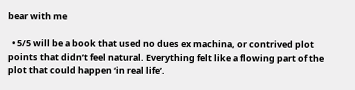bear with me

  • 5/5 will be a book that used no dues ex machina, or contrived plot points that didn’t feel natural. Everything felt like a flowing part of the plot that could happen ‘in real life’.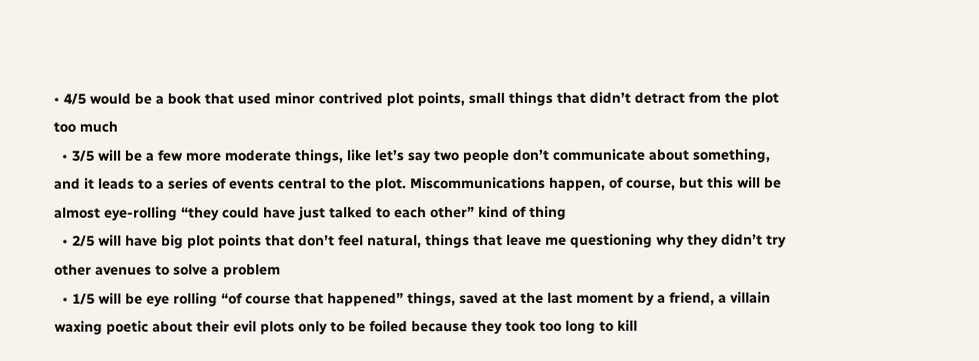• 4/5 would be a book that used minor contrived plot points, small things that didn’t detract from the plot too much
  • 3/5 will be a few more moderate things, like let’s say two people don’t communicate about something, and it leads to a series of events central to the plot. Miscommunications happen, of course, but this will be almost eye-rolling “they could have just talked to each other” kind of thing
  • 2/5 will have big plot points that don’t feel natural, things that leave me questioning why they didn’t try other avenues to solve a problem
  • 1/5 will be eye rolling “of course that happened” things, saved at the last moment by a friend, a villain waxing poetic about their evil plots only to be foiled because they took too long to kill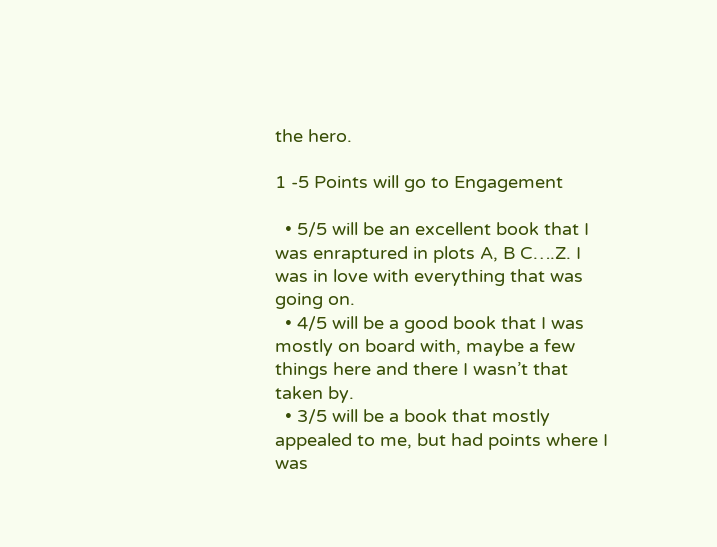the hero.

1 -5 Points will go to Engagement

  • 5/5 will be an excellent book that I was enraptured in plots A, B C….Z. I was in love with everything that was going on.
  • 4/5 will be a good book that I was mostly on board with, maybe a few things here and there I wasn’t that taken by.
  • 3/5 will be a book that mostly appealed to me, but had points where I was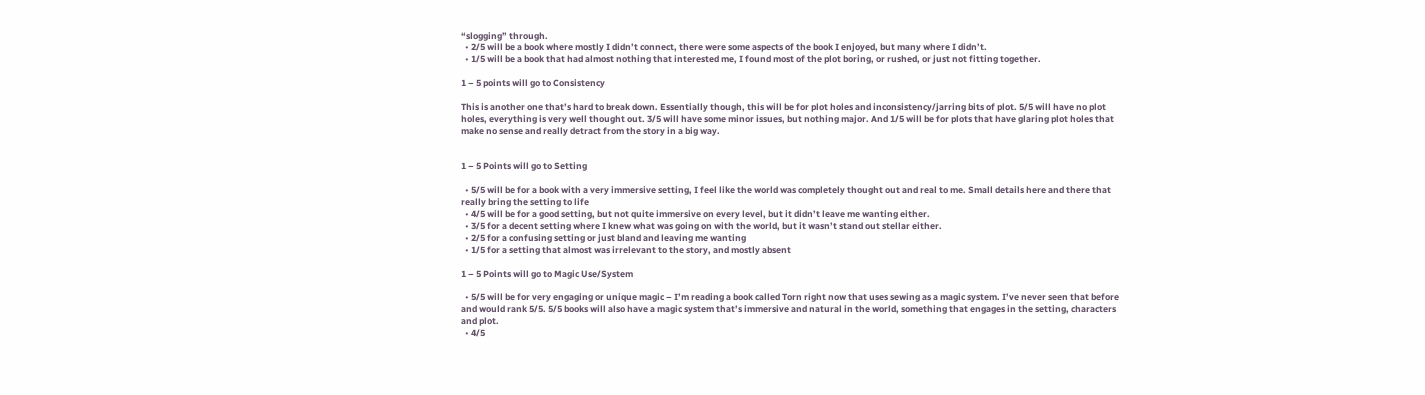“slogging” through.
  • 2/5 will be a book where mostly I didn’t connect, there were some aspects of the book I enjoyed, but many where I didn’t.
  • 1/5 will be a book that had almost nothing that interested me, I found most of the plot boring, or rushed, or just not fitting together.

1 – 5 points will go to Consistency

This is another one that’s hard to break down. Essentially though, this will be for plot holes and inconsistency/jarring bits of plot. 5/5 will have no plot holes, everything is very well thought out. 3/5 will have some minor issues, but nothing major. And 1/5 will be for plots that have glaring plot holes that make no sense and really detract from the story in a big way.


1 – 5 Points will go to Setting

  • 5/5 will be for a book with a very immersive setting, I feel like the world was completely thought out and real to me. Small details here and there that really bring the setting to life
  • 4/5 will be for a good setting, but not quite immersive on every level, but it didn’t leave me wanting either.
  • 3/5 for a decent setting where I knew what was going on with the world, but it wasn’t stand out stellar either.
  • 2/5 for a confusing setting or just bland and leaving me wanting
  • 1/5 for a setting that almost was irrelevant to the story, and mostly absent

1 – 5 Points will go to Magic Use/System

  • 5/5 will be for very engaging or unique magic – I’m reading a book called Torn right now that uses sewing as a magic system. I’ve never seen that before and would rank 5/5. 5/5 books will also have a magic system that’s immersive and natural in the world, something that engages in the setting, characters and plot.
  • 4/5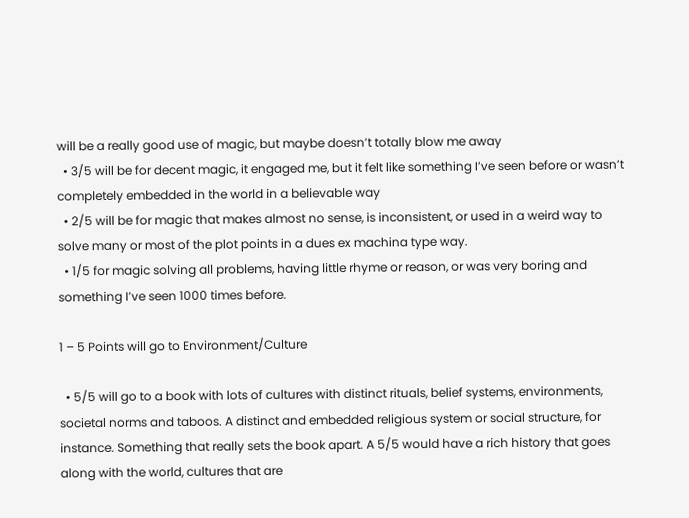will be a really good use of magic, but maybe doesn’t totally blow me away
  • 3/5 will be for decent magic, it engaged me, but it felt like something I’ve seen before or wasn’t completely embedded in the world in a believable way
  • 2/5 will be for magic that makes almost no sense, is inconsistent, or used in a weird way to solve many or most of the plot points in a dues ex machina type way.
  • 1/5 for magic solving all problems, having little rhyme or reason, or was very boring and something I’ve seen 1000 times before.

1 – 5 Points will go to Environment/Culture

  • 5/5 will go to a book with lots of cultures with distinct rituals, belief systems, environments, societal norms and taboos. A distinct and embedded religious system or social structure, for instance. Something that really sets the book apart. A 5/5 would have a rich history that goes along with the world, cultures that are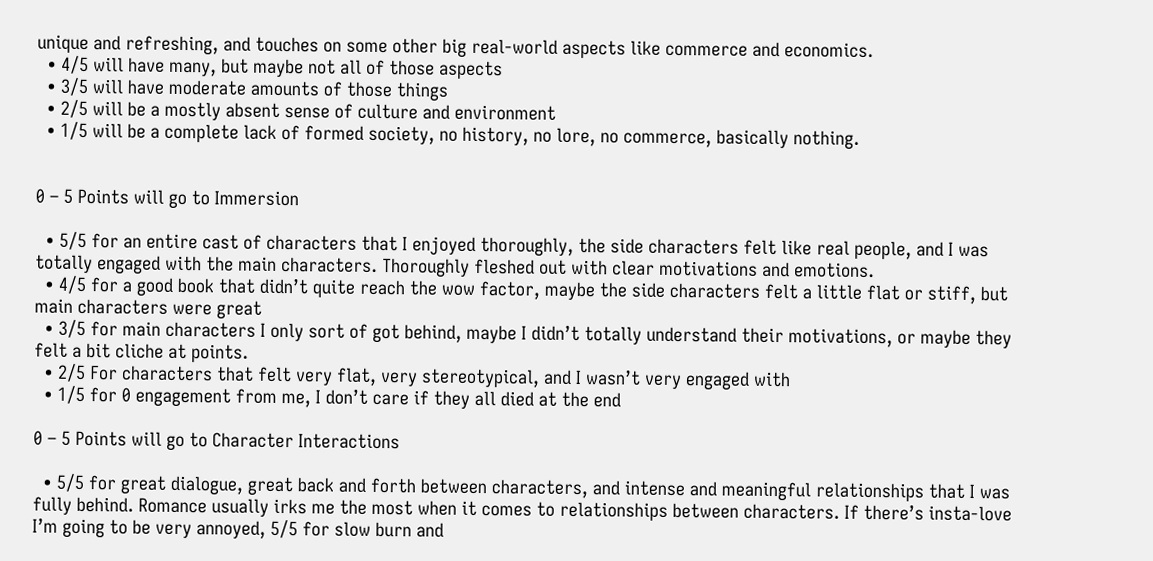unique and refreshing, and touches on some other big real-world aspects like commerce and economics.
  • 4/5 will have many, but maybe not all of those aspects
  • 3/5 will have moderate amounts of those things
  • 2/5 will be a mostly absent sense of culture and environment
  • 1/5 will be a complete lack of formed society, no history, no lore, no commerce, basically nothing.


0 – 5 Points will go to Immersion

  • 5/5 for an entire cast of characters that I enjoyed thoroughly, the side characters felt like real people, and I was totally engaged with the main characters. Thoroughly fleshed out with clear motivations and emotions.
  • 4/5 for a good book that didn’t quite reach the wow factor, maybe the side characters felt a little flat or stiff, but main characters were great
  • 3/5 for main characters I only sort of got behind, maybe I didn’t totally understand their motivations, or maybe they felt a bit cliche at points.
  • 2/5 For characters that felt very flat, very stereotypical, and I wasn’t very engaged with
  • 1/5 for 0 engagement from me, I don’t care if they all died at the end

0 – 5 Points will go to Character Interactions

  • 5/5 for great dialogue, great back and forth between characters, and intense and meaningful relationships that I was fully behind. Romance usually irks me the most when it comes to relationships between characters. If there’s insta-love I’m going to be very annoyed, 5/5 for slow burn and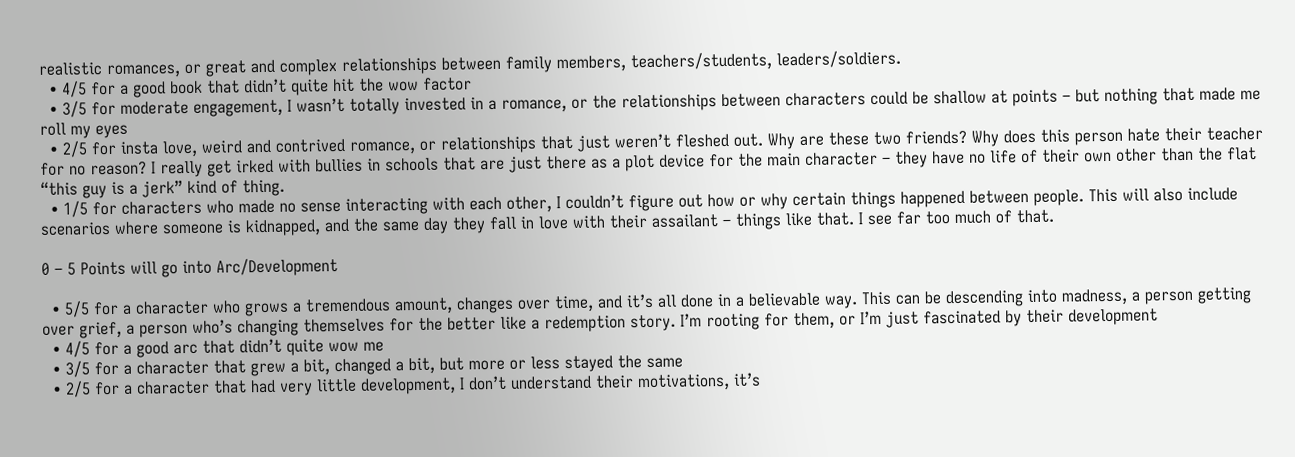realistic romances, or great and complex relationships between family members, teachers/students, leaders/soldiers.
  • 4/5 for a good book that didn’t quite hit the wow factor
  • 3/5 for moderate engagement, I wasn’t totally invested in a romance, or the relationships between characters could be shallow at points – but nothing that made me roll my eyes
  • 2/5 for insta love, weird and contrived romance, or relationships that just weren’t fleshed out. Why are these two friends? Why does this person hate their teacher for no reason? I really get irked with bullies in schools that are just there as a plot device for the main character – they have no life of their own other than the flat “this guy is a jerk” kind of thing.
  • 1/5 for characters who made no sense interacting with each other, I couldn’t figure out how or why certain things happened between people. This will also include scenarios where someone is kidnapped, and the same day they fall in love with their assailant – things like that. I see far too much of that.

0 – 5 Points will go into Arc/Development

  • 5/5 for a character who grows a tremendous amount, changes over time, and it’s all done in a believable way. This can be descending into madness, a person getting over grief, a person who’s changing themselves for the better like a redemption story. I’m rooting for them, or I’m just fascinated by their development
  • 4/5 for a good arc that didn’t quite wow me
  • 3/5 for a character that grew a bit, changed a bit, but more or less stayed the same
  • 2/5 for a character that had very little development, I don’t understand their motivations, it’s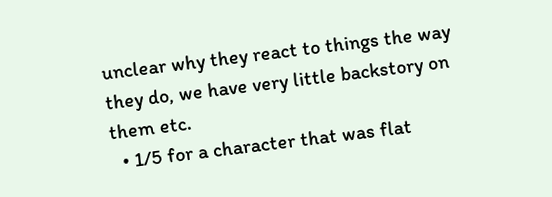unclear why they react to things the way they do, we have very little backstory on them etc.
  • 1/5 for a character that was flat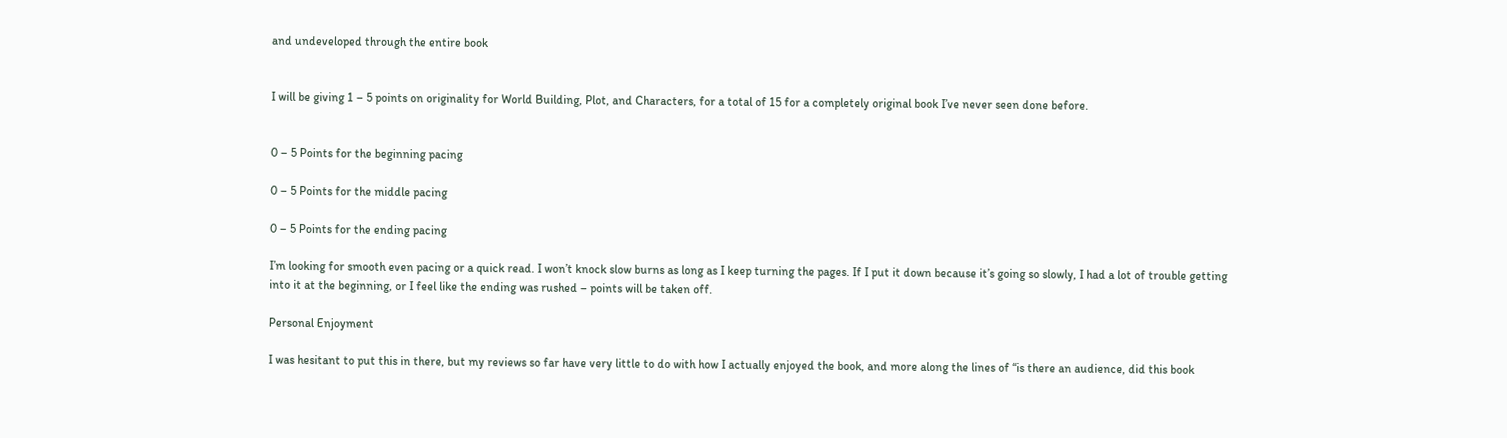and undeveloped through the entire book


I will be giving 1 – 5 points on originality for World Building, Plot, and Characters, for a total of 15 for a completely original book I’ve never seen done before.


0 – 5 Points for the beginning pacing

0 – 5 Points for the middle pacing

0 – 5 Points for the ending pacing

I’m looking for smooth even pacing or a quick read. I won’t knock slow burns as long as I keep turning the pages. If I put it down because it’s going so slowly, I had a lot of trouble getting into it at the beginning, or I feel like the ending was rushed – points will be taken off.

Personal Enjoyment

I was hesitant to put this in there, but my reviews so far have very little to do with how I actually enjoyed the book, and more along the lines of “is there an audience, did this book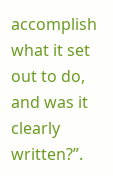accomplish what it set out to do, and was it clearly written?”.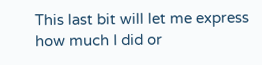This last bit will let me express how much I did or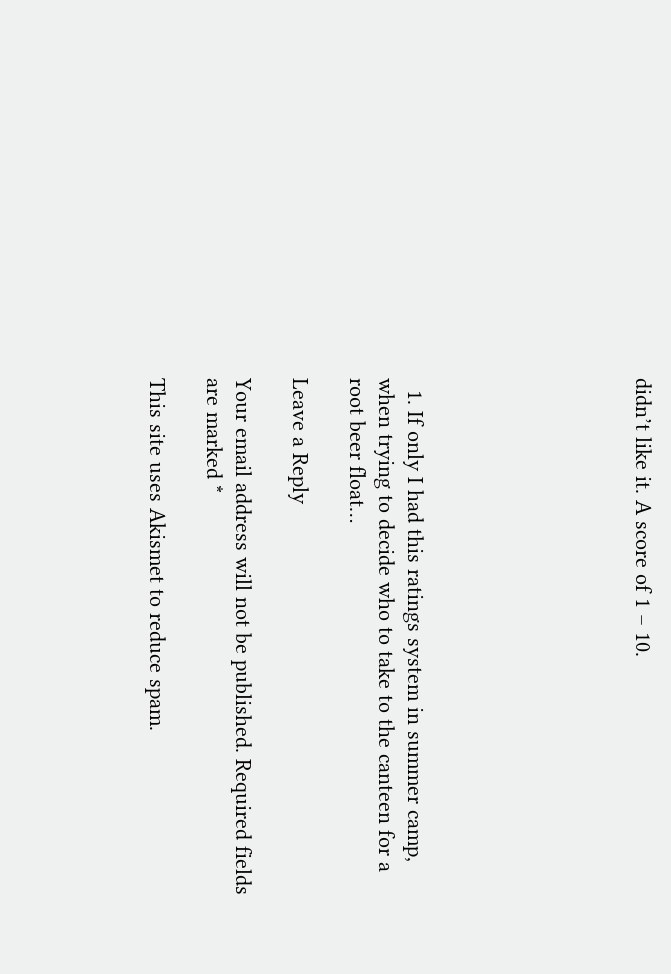didn’t like it. A score of 1 – 10.







  1. If only I had this ratings system in summer camp, when trying to decide who to take to the canteen for a root beer float…

Leave a Reply

Your email address will not be published. Required fields are marked *

This site uses Akismet to reduce spam.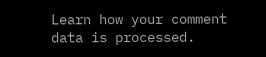Learn how your comment data is processed.